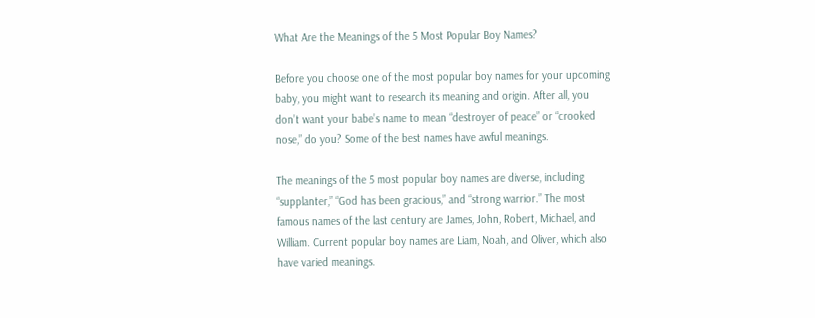What Are the Meanings of the 5 Most Popular Boy Names?

Before you choose one of the most popular boy names for your upcoming baby, you might want to research its meaning and origin. After all, you don’t want your babe’s name to mean “destroyer of peace” or “crooked nose,” do you? Some of the best names have awful meanings.

The meanings of the 5 most popular boy names are diverse, including “supplanter,” “God has been gracious,” and “strong warrior.” The most famous names of the last century are James, John, Robert, Michael, and William. Current popular boy names are Liam, Noah, and Oliver, which also have varied meanings.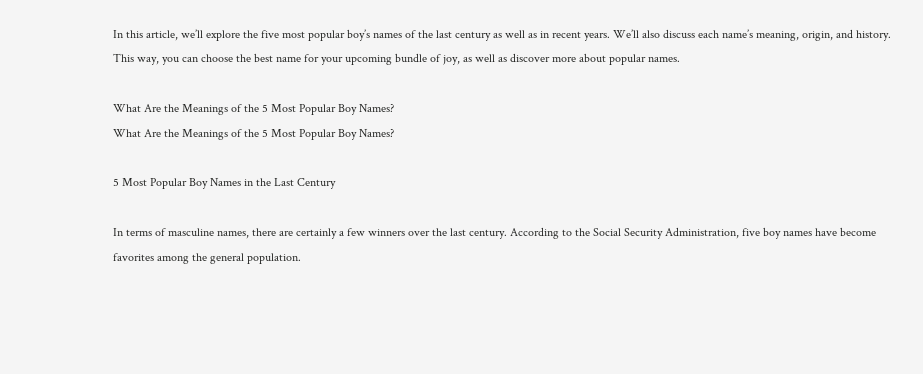In this article, we’ll explore the five most popular boy’s names of the last century as well as in recent years. We’ll also discuss each name’s meaning, origin, and history. This way, you can choose the best name for your upcoming bundle of joy, as well as discover more about popular names.

What Are the Meanings of the 5 Most Popular Boy Names?
What Are the Meanings of the 5 Most Popular Boy Names?

5 Most Popular Boy Names in the Last Century

In terms of masculine names, there are certainly a few winners over the last century. According to the Social Security Administration, five boy names have become favorites among the general population.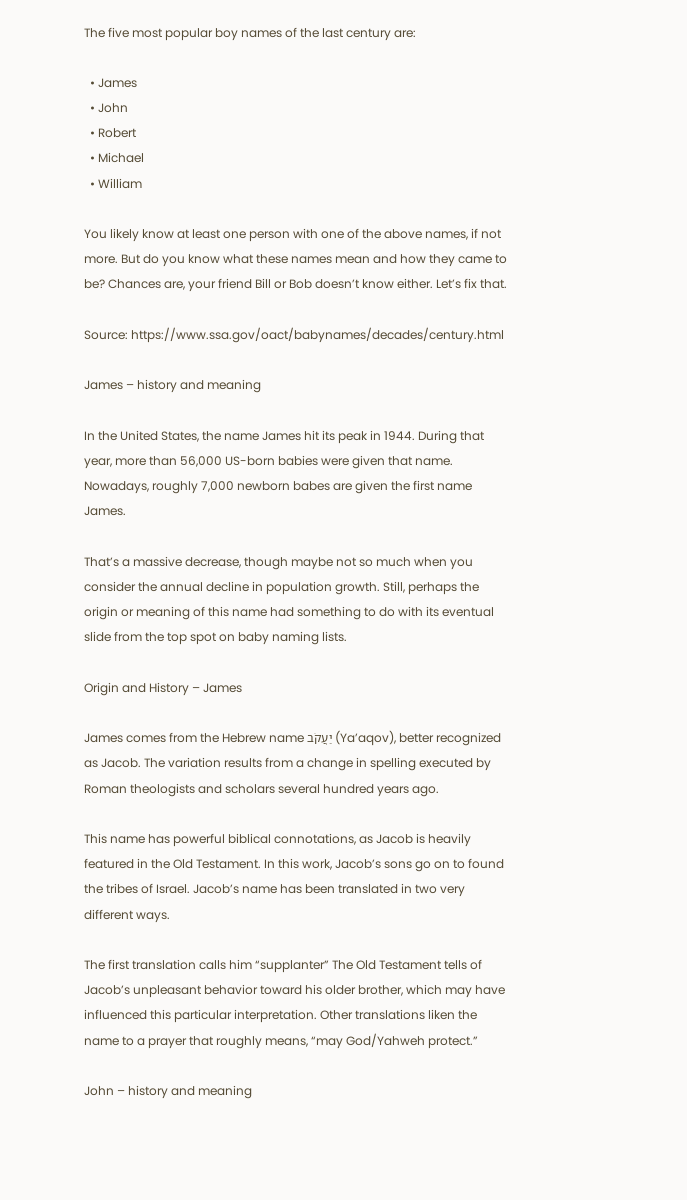The five most popular boy names of the last century are:

  • James
  • John
  • Robert
  • Michael
  • William

You likely know at least one person with one of the above names, if not more. But do you know what these names mean and how they came to be? Chances are, your friend Bill or Bob doesn’t know either. Let’s fix that.

Source: https://www.ssa.gov/oact/babynames/decades/century.html

James – history and meaning

In the United States, the name James hit its peak in 1944. During that year, more than 56,000 US-born babies were given that name. Nowadays, roughly 7,000 newborn babes are given the first name James.

That’s a massive decrease, though maybe not so much when you consider the annual decline in population growth. Still, perhaps the origin or meaning of this name had something to do with its eventual slide from the top spot on baby naming lists.

Origin and History – James

James comes from the Hebrew name יַעֲקֹב (Ya’aqov), better recognized as Jacob. The variation results from a change in spelling executed by Roman theologists and scholars several hundred years ago.

This name has powerful biblical connotations, as Jacob is heavily featured in the Old Testament. In this work, Jacob’s sons go on to found the tribes of Israel. Jacob’s name has been translated in two very different ways.

The first translation calls him “supplanter” The Old Testament tells of Jacob’s unpleasant behavior toward his older brother, which may have influenced this particular interpretation. Other translations liken the name to a prayer that roughly means, “may God/Yahweh protect.”

John – history and meaning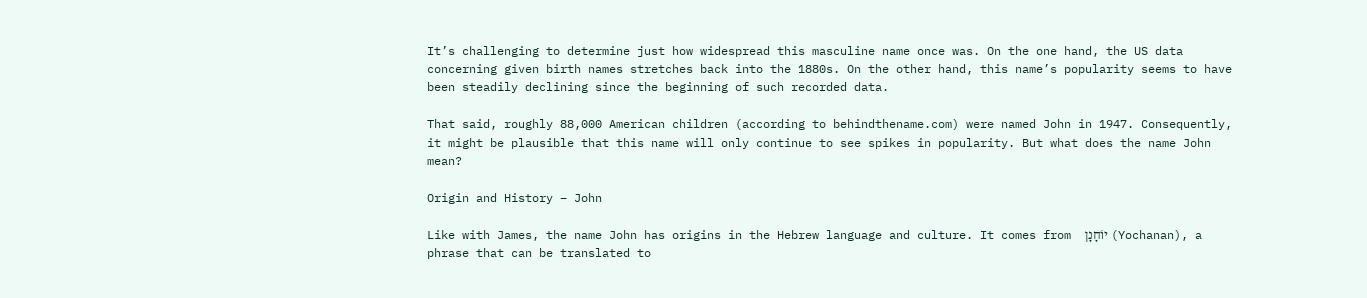It’s challenging to determine just how widespread this masculine name once was. On the one hand, the US data concerning given birth names stretches back into the 1880s. On the other hand, this name’s popularity seems to have been steadily declining since the beginning of such recorded data.

That said, roughly 88,000 American children (according to behindthename.com) were named John in 1947. Consequently, it might be plausible that this name will only continue to see spikes in popularity. But what does the name John mean?

Origin and History – John

Like with James, the name John has origins in the Hebrew language and culture. It comes from  יוֹחָנָן (Yochanan), a phrase that can be translated to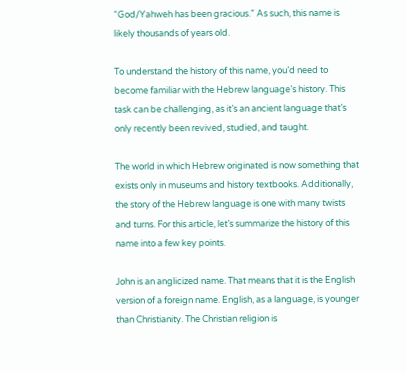“God/Yahweh has been gracious.” As such, this name is likely thousands of years old.

To understand the history of this name, you’d need to become familiar with the Hebrew language’s history. This task can be challenging, as it’s an ancient language that’s only recently been revived, studied, and taught.

The world in which Hebrew originated is now something that exists only in museums and history textbooks. Additionally, the story of the Hebrew language is one with many twists and turns. For this article, let’s summarize the history of this name into a few key points.

John is an anglicized name. That means that it is the English version of a foreign name. English, as a language, is younger than Christianity. The Christian religion is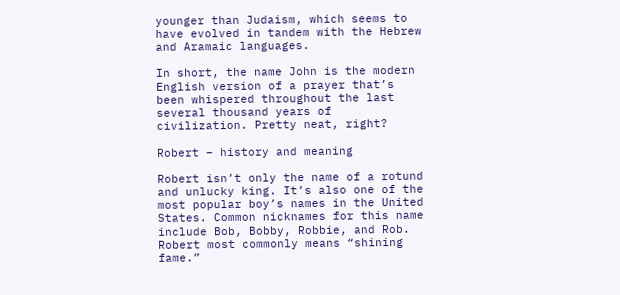younger than Judaism, which seems to have evolved in tandem with the Hebrew and Aramaic languages.

In short, the name John is the modern English version of a prayer that’s been whispered throughout the last several thousand years of civilization. Pretty neat, right?

Robert – history and meaning

Robert isn’t only the name of a rotund and unlucky king. It’s also one of the most popular boy’s names in the United States. Common nicknames for this name include Bob, Bobby, Robbie, and Rob. Robert most commonly means “shining fame.”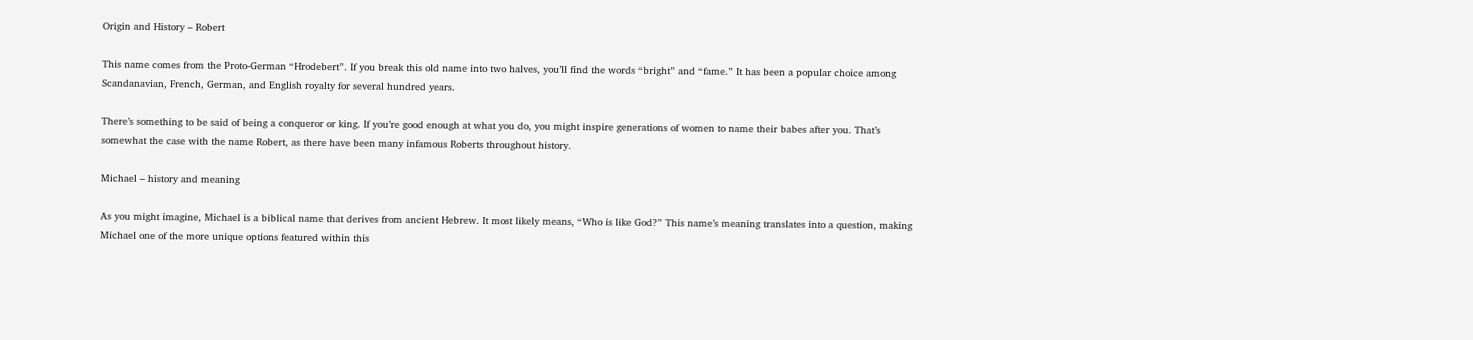Origin and History – Robert

This name comes from the Proto-German “Hrodebert”. If you break this old name into two halves, you’ll find the words “bright” and “fame.” It has been a popular choice among Scandanavian, French, German, and English royalty for several hundred years.

There’s something to be said of being a conqueror or king. If you’re good enough at what you do, you might inspire generations of women to name their babes after you. That’s somewhat the case with the name Robert, as there have been many infamous Roberts throughout history.

Michael – history and meaning

As you might imagine, Michael is a biblical name that derives from ancient Hebrew. It most likely means, “Who is like God?” This name’s meaning translates into a question, making Michael one of the more unique options featured within this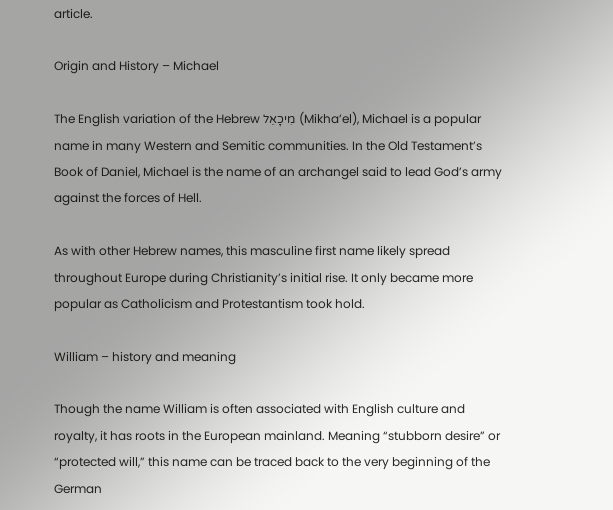article.

Origin and History – Michael

The English variation of the Hebrew מִיכָאֵל (Mikha’el), Michael is a popular name in many Western and Semitic communities. In the Old Testament’s Book of Daniel, Michael is the name of an archangel said to lead God’s army against the forces of Hell.

As with other Hebrew names, this masculine first name likely spread throughout Europe during Christianity’s initial rise. It only became more popular as Catholicism and Protestantism took hold.

William – history and meaning

Though the name William is often associated with English culture and royalty, it has roots in the European mainland. Meaning “stubborn desire” or “protected will,” this name can be traced back to the very beginning of the German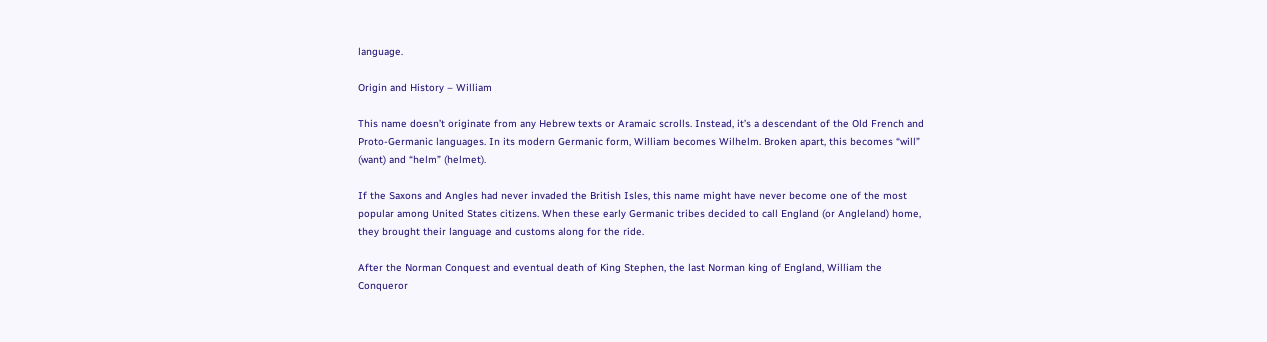language.

Origin and History – William

This name doesn’t originate from any Hebrew texts or Aramaic scrolls. Instead, it’s a descendant of the Old French and Proto-Germanic languages. In its modern Germanic form, William becomes Wilhelm. Broken apart, this becomes “will” (want) and “helm” (helmet).

If the Saxons and Angles had never invaded the British Isles, this name might have never become one of the most popular among United States citizens. When these early Germanic tribes decided to call England (or Angleland) home, they brought their language and customs along for the ride.

After the Norman Conquest and eventual death of King Stephen, the last Norman king of England, William the Conqueror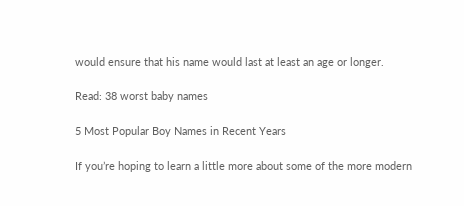would ensure that his name would last at least an age or longer.

Read: 38 worst baby names

5 Most Popular Boy Names in Recent Years

If you’re hoping to learn a little more about some of the more modern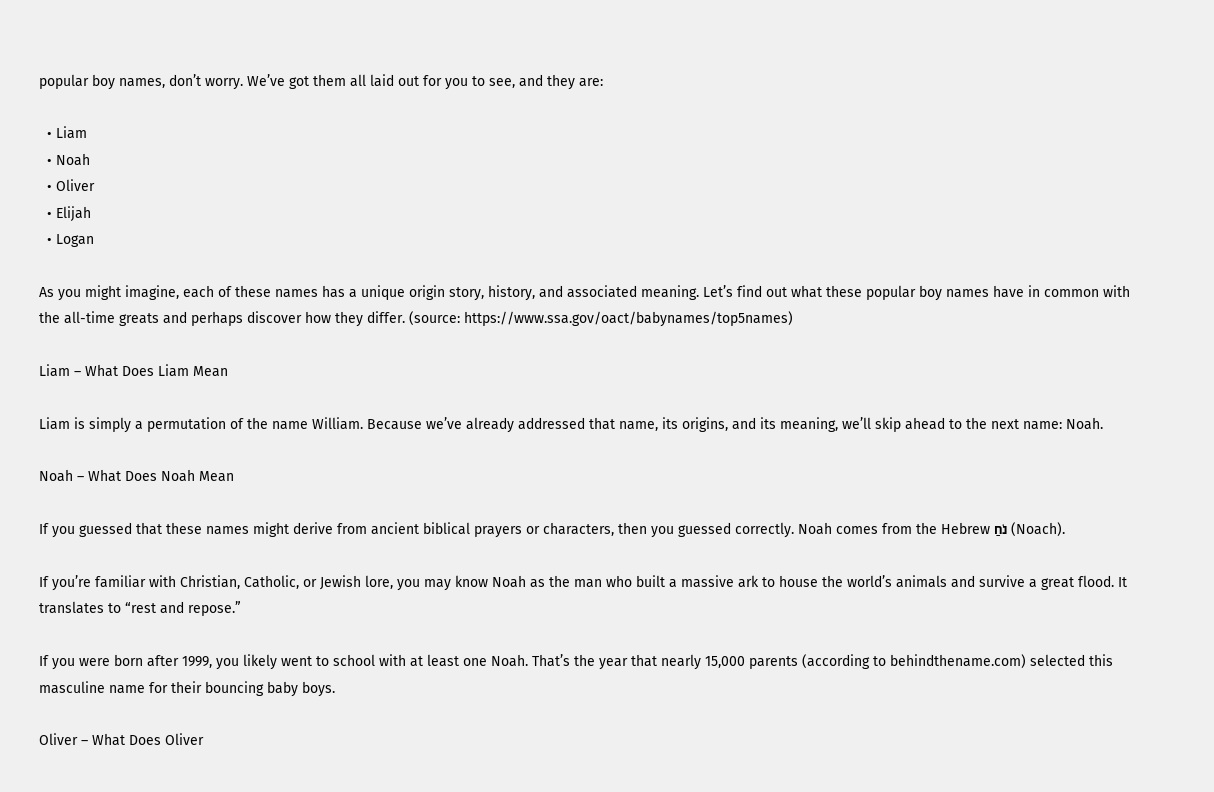popular boy names, don’t worry. We’ve got them all laid out for you to see, and they are:

  • Liam
  • Noah
  • Oliver
  • Elijah
  • Logan

As you might imagine, each of these names has a unique origin story, history, and associated meaning. Let’s find out what these popular boy names have in common with the all-time greats and perhaps discover how they differ. (source: https://www.ssa.gov/oact/babynames/top5names)

Liam – What Does Liam Mean

Liam is simply a permutation of the name William. Because we’ve already addressed that name, its origins, and its meaning, we’ll skip ahead to the next name: Noah.

Noah – What Does Noah Mean

If you guessed that these names might derive from ancient biblical prayers or characters, then you guessed correctly. Noah comes from the Hebrew נֹחַ (Noach).

If you’re familiar with Christian, Catholic, or Jewish lore, you may know Noah as the man who built a massive ark to house the world’s animals and survive a great flood. It translates to “rest and repose.”

If you were born after 1999, you likely went to school with at least one Noah. That’s the year that nearly 15,000 parents (according to behindthename.com) selected this masculine name for their bouncing baby boys.

Oliver – What Does Oliver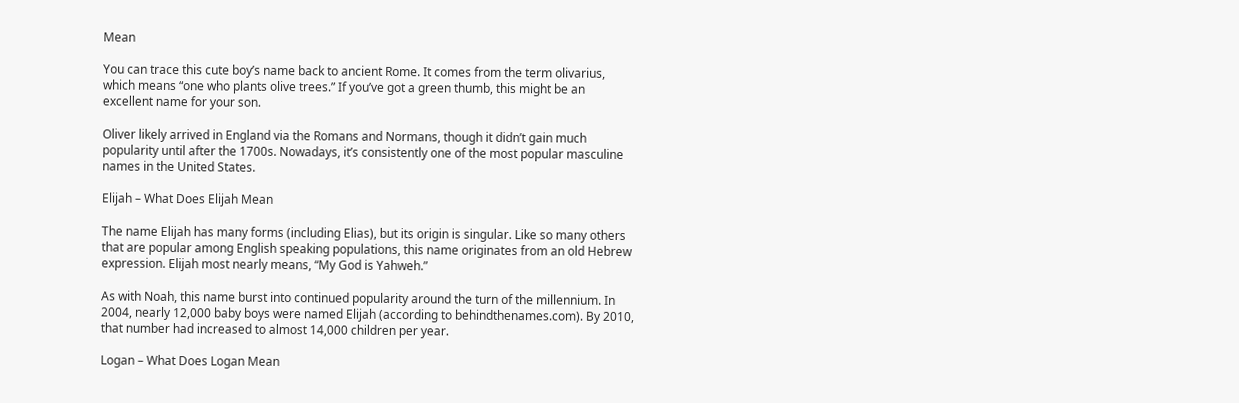Mean

You can trace this cute boy’s name back to ancient Rome. It comes from the term olivarius, which means “one who plants olive trees.” If you’ve got a green thumb, this might be an excellent name for your son.

Oliver likely arrived in England via the Romans and Normans, though it didn’t gain much popularity until after the 1700s. Nowadays, it’s consistently one of the most popular masculine names in the United States.

Elijah – What Does Elijah Mean

The name Elijah has many forms (including Elias), but its origin is singular. Like so many others that are popular among English speaking populations, this name originates from an old Hebrew expression. Elijah most nearly means, “My God is Yahweh.”

As with Noah, this name burst into continued popularity around the turn of the millennium. In 2004, nearly 12,000 baby boys were named Elijah (according to behindthenames.com). By 2010, that number had increased to almost 14,000 children per year.

Logan – What Does Logan Mean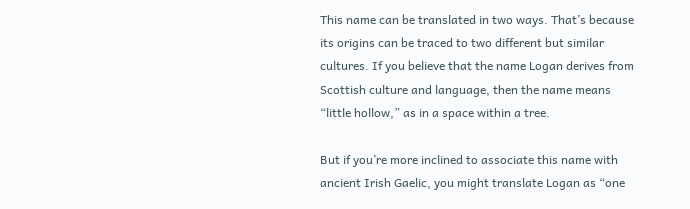This name can be translated in two ways. That’s because its origins can be traced to two different but similar cultures. If you believe that the name Logan derives from Scottish culture and language, then the name means “little hollow,” as in a space within a tree.

But if you’re more inclined to associate this name with ancient Irish Gaelic, you might translate Logan as “one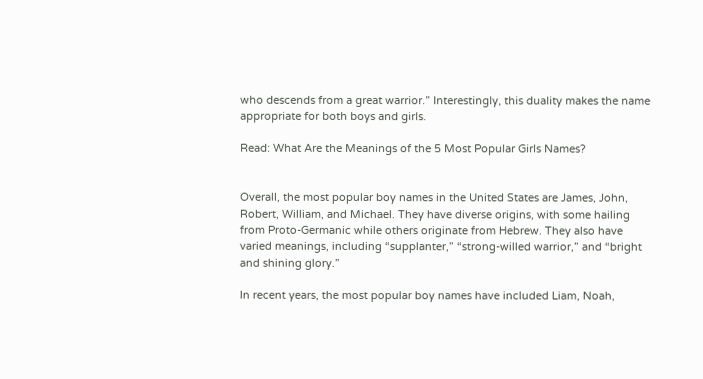who descends from a great warrior.” Interestingly, this duality makes the name appropriate for both boys and girls.

Read: What Are the Meanings of the 5 Most Popular Girls Names?


Overall, the most popular boy names in the United States are James, John, Robert, William, and Michael. They have diverse origins, with some hailing from Proto-Germanic while others originate from Hebrew. They also have varied meanings, including “supplanter,” “strong-willed warrior,” and “bright and shining glory.”

In recent years, the most popular boy names have included Liam, Noah,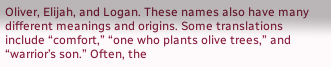Oliver, Elijah, and Logan. These names also have many different meanings and origins. Some translations include “comfort,” “one who plants olive trees,” and “warrior’s son.” Often, the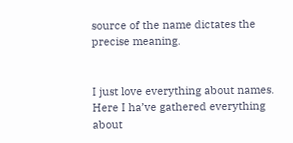source of the name dictates the precise meaning.


I just love everything about names. Here I ha’ve gathered everything about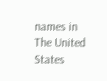names in The United States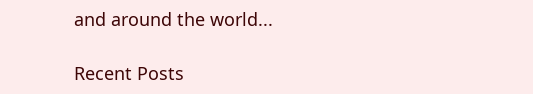and around the world...

Recent Posts